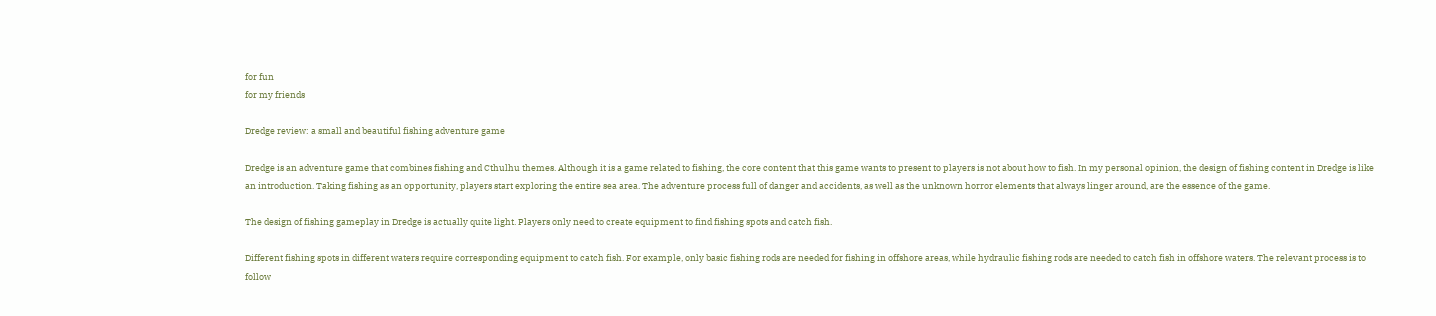for fun
for my friends

Dredge review: a small and beautiful fishing adventure game

Dredge is an adventure game that combines fishing and Cthulhu themes. Although it is a game related to fishing, the core content that this game wants to present to players is not about how to fish. In my personal opinion, the design of fishing content in Dredge is like an introduction. Taking fishing as an opportunity, players start exploring the entire sea area. The adventure process full of danger and accidents, as well as the unknown horror elements that always linger around, are the essence of the game.

The design of fishing gameplay in Dredge is actually quite light. Players only need to create equipment to find fishing spots and catch fish.

Different fishing spots in different waters require corresponding equipment to catch fish. For example, only basic fishing rods are needed for fishing in offshore areas, while hydraulic fishing rods are needed to catch fish in offshore waters. The relevant process is to follow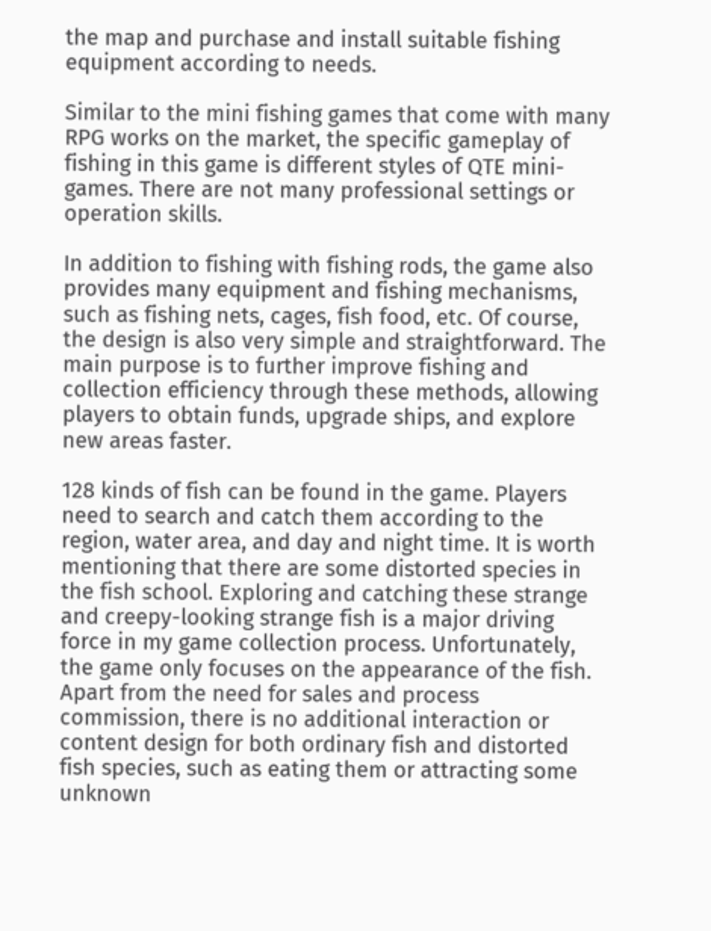the map and purchase and install suitable fishing equipment according to needs.

Similar to the mini fishing games that come with many RPG works on the market, the specific gameplay of fishing in this game is different styles of QTE mini-games. There are not many professional settings or operation skills.

In addition to fishing with fishing rods, the game also provides many equipment and fishing mechanisms, such as fishing nets, cages, fish food, etc. Of course, the design is also very simple and straightforward. The main purpose is to further improve fishing and collection efficiency through these methods, allowing players to obtain funds, upgrade ships, and explore new areas faster.

128 kinds of fish can be found in the game. Players need to search and catch them according to the region, water area, and day and night time. It is worth mentioning that there are some distorted species in the fish school. Exploring and catching these strange and creepy-looking strange fish is a major driving force in my game collection process. Unfortunately, the game only focuses on the appearance of the fish. Apart from the need for sales and process commission, there is no additional interaction or content design for both ordinary fish and distorted fish species, such as eating them or attracting some unknown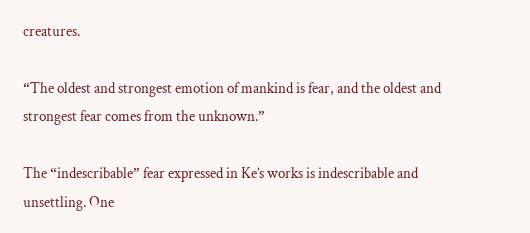creatures.

“The oldest and strongest emotion of mankind is fear, and the oldest and strongest fear comes from the unknown.”

The “indescribable” fear expressed in Ke’s works is indescribable and unsettling. One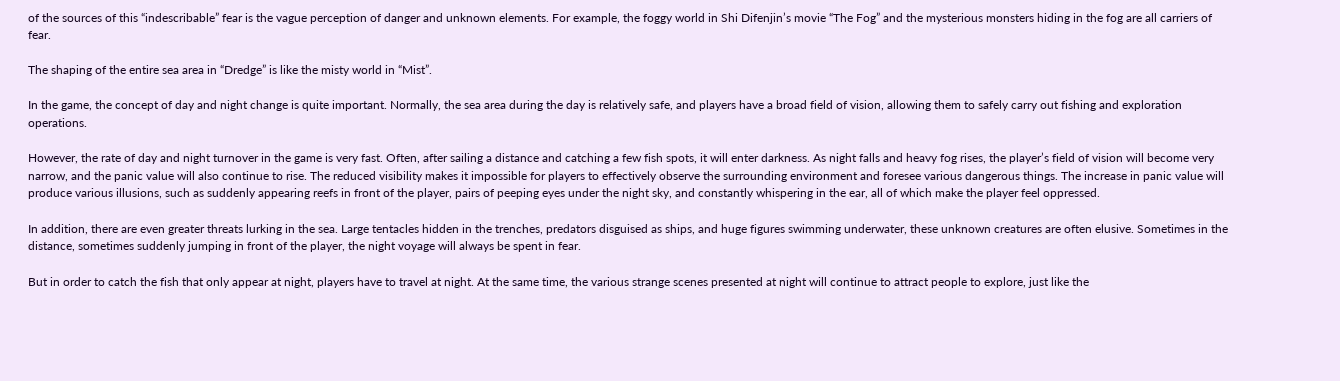of the sources of this “indescribable” fear is the vague perception of danger and unknown elements. For example, the foggy world in Shi Difenjin’s movie “The Fog” and the mysterious monsters hiding in the fog are all carriers of fear.

The shaping of the entire sea area in “Dredge” is like the misty world in “Mist”.

In the game, the concept of day and night change is quite important. Normally, the sea area during the day is relatively safe, and players have a broad field of vision, allowing them to safely carry out fishing and exploration operations.

However, the rate of day and night turnover in the game is very fast. Often, after sailing a distance and catching a few fish spots, it will enter darkness. As night falls and heavy fog rises, the player’s field of vision will become very narrow, and the panic value will also continue to rise. The reduced visibility makes it impossible for players to effectively observe the surrounding environment and foresee various dangerous things. The increase in panic value will produce various illusions, such as suddenly appearing reefs in front of the player, pairs of peeping eyes under the night sky, and constantly whispering in the ear, all of which make the player feel oppressed.

In addition, there are even greater threats lurking in the sea. Large tentacles hidden in the trenches, predators disguised as ships, and huge figures swimming underwater, these unknown creatures are often elusive. Sometimes in the distance, sometimes suddenly jumping in front of the player, the night voyage will always be spent in fear.

But in order to catch the fish that only appear at night, players have to travel at night. At the same time, the various strange scenes presented at night will continue to attract people to explore, just like the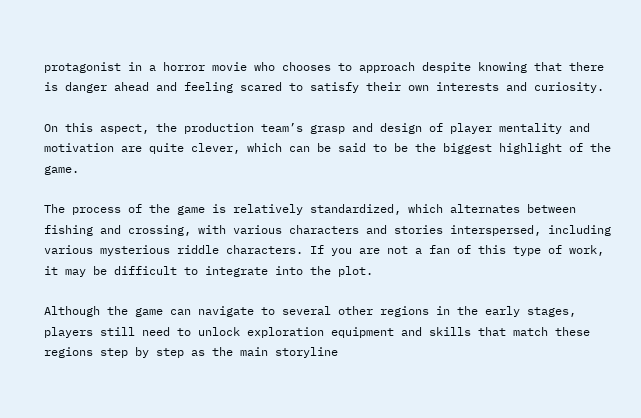protagonist in a horror movie who chooses to approach despite knowing that there is danger ahead and feeling scared to satisfy their own interests and curiosity.

On this aspect, the production team’s grasp and design of player mentality and motivation are quite clever, which can be said to be the biggest highlight of the game.

The process of the game is relatively standardized, which alternates between fishing and crossing, with various characters and stories interspersed, including various mysterious riddle characters. If you are not a fan of this type of work, it may be difficult to integrate into the plot.

Although the game can navigate to several other regions in the early stages, players still need to unlock exploration equipment and skills that match these regions step by step as the main storyline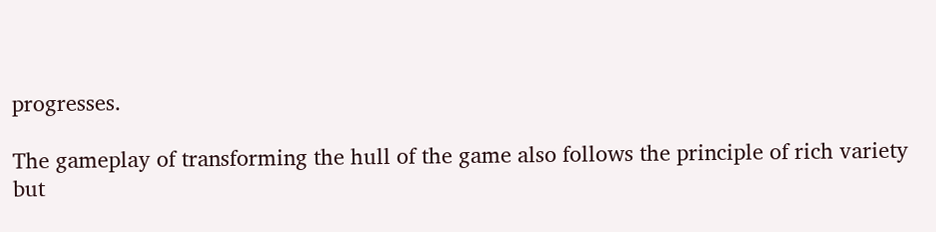progresses.

The gameplay of transforming the hull of the game also follows the principle of rich variety but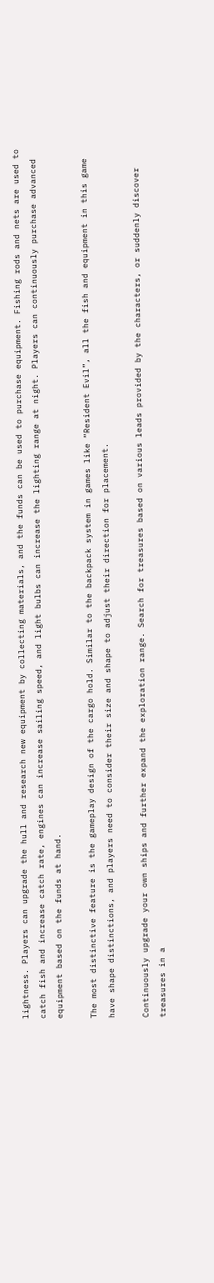lightness. Players can upgrade the hull and research new equipment by collecting materials, and the funds can be used to purchase equipment. Fishing rods and nets are used to catch fish and increase catch rate, engines can increase sailing speed, and light bulbs can increase the lighting range at night. Players can continuously purchase advanced equipment based on the funds at hand.

The most distinctive feature is the gameplay design of the cargo hold. Similar to the backpack system in games like “Resident Evil”, all the fish and equipment in this game have shape distinctions, and players need to consider their size and shape to adjust their direction for placement.

Continuously upgrade your own ships and further expand the exploration range. Search for treasures based on various leads provided by the characters, or suddenly discover treasures in a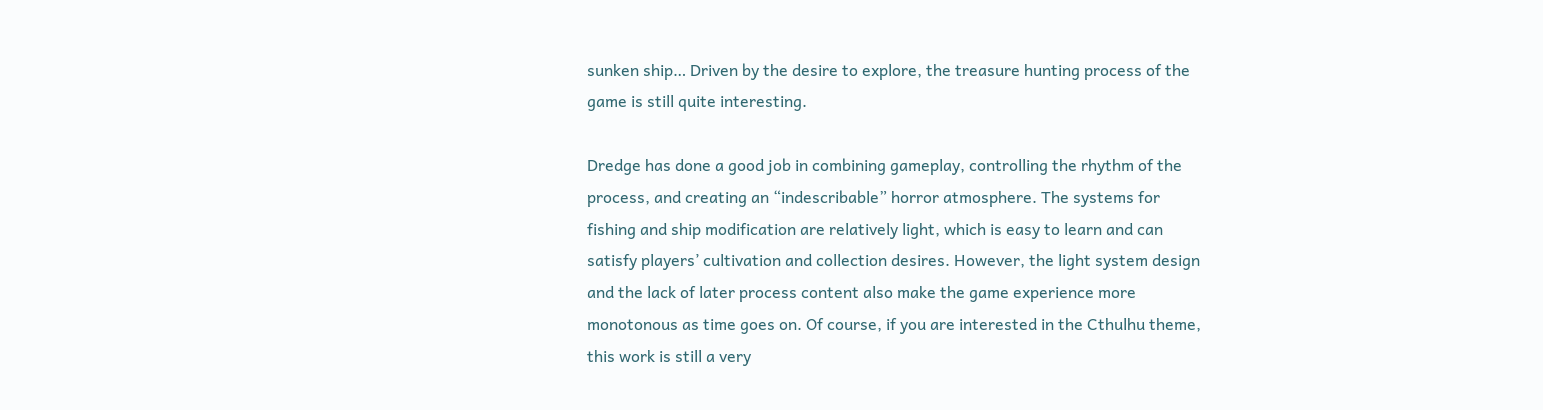sunken ship… Driven by the desire to explore, the treasure hunting process of the game is still quite interesting.

Dredge has done a good job in combining gameplay, controlling the rhythm of the process, and creating an “indescribable” horror atmosphere. The systems for fishing and ship modification are relatively light, which is easy to learn and can satisfy players’ cultivation and collection desires. However, the light system design and the lack of later process content also make the game experience more monotonous as time goes on. Of course, if you are interested in the Cthulhu theme, this work is still a very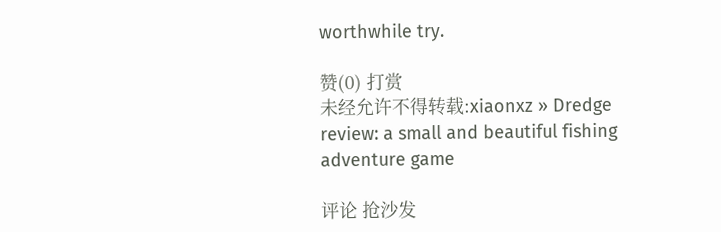worthwhile try.

赞(0) 打赏
未经允许不得转载:xiaonxz » Dredge review: a small and beautiful fishing adventure game

评论 抢沙发